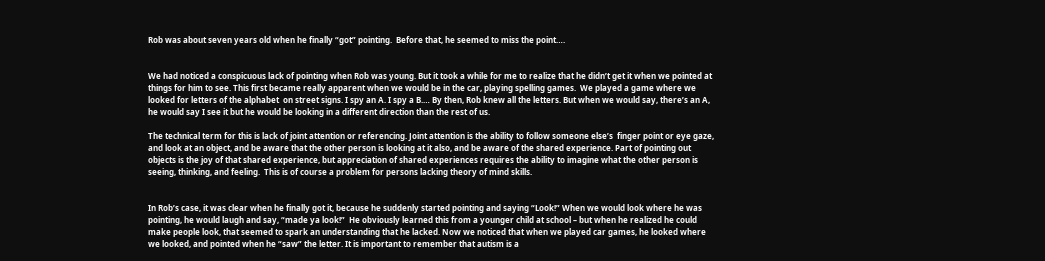Rob was about seven years old when he finally “got” pointing.  Before that, he seemed to miss the point….


We had noticed a conspicuous lack of pointing when Rob was young. But it took a while for me to realize that he didn’t get it when we pointed at things for him to see. This first became really apparent when we would be in the car, playing spelling games.  We played a game where we looked for letters of the alphabet  on street signs. I spy an A. I spy a B.… By then, Rob knew all the letters. But when we would say, there’s an A, he would say I see it but he would be looking in a different direction than the rest of us.

The technical term for this is lack of joint attention or referencing. Joint attention is the ability to follow someone else’s  finger point or eye gaze, and look at an object, and be aware that the other person is looking at it also, and be aware of the shared experience. Part of pointing out objects is the joy of that shared experience, but appreciation of shared experiences requires the ability to imagine what the other person is seeing, thinking, and feeling.  This is of course a problem for persons lacking theory of mind skills.


In Rob’s case, it was clear when he finally got it, because he suddenly started pointing and saying “Look!” When we would look where he was pointing, he would laugh and say, “made ya look!”  He obviously learned this from a younger child at school – but when he realized he could make people look, that seemed to spark an understanding that he lacked. Now we noticed that when we played car games, he looked where we looked, and pointed when he “saw” the letter. It is important to remember that autism is a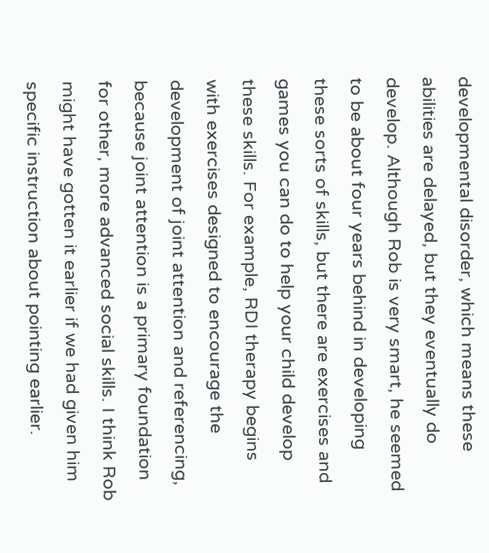developmental disorder, which means these abilities are delayed, but they eventually do develop. Although Rob is very smart, he seemed to be about four years behind in developing these sorts of skills, but there are exercises and games you can do to help your child develop these skills. For example, RDI therapy begins with exercises designed to encourage the development of joint attention and referencing, because joint attention is a primary foundation for other, more advanced social skills. I think Rob might have gotten it earlier if we had given him specific instruction about pointing earlier.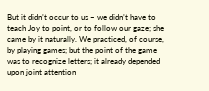But it didn’t occur to us – we didn’t have to teach Joy to point, or to follow our gaze; she came by it naturally. We practiced, of course, by playing games; but the point of the game was to recognize letters; it already depended upon joint attention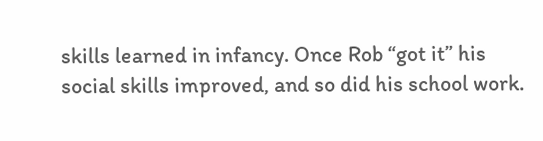skills learned in infancy. Once Rob “got it” his social skills improved, and so did his school work.